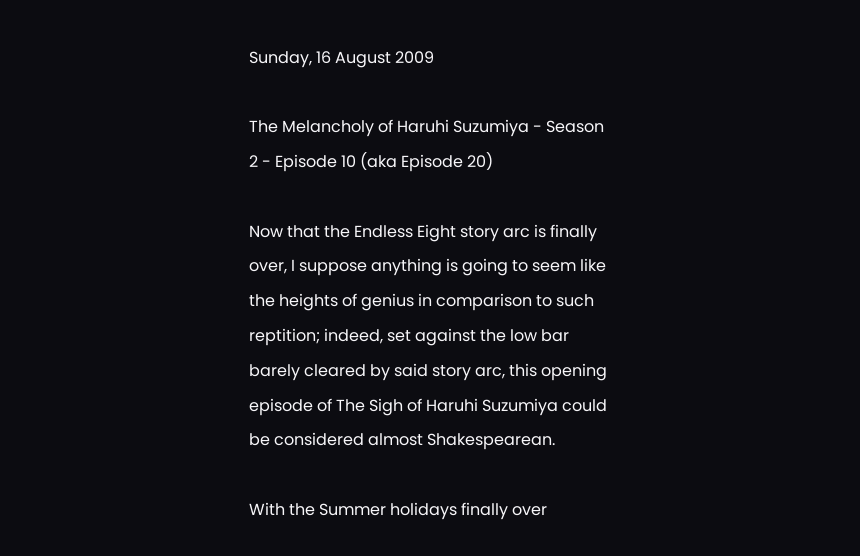Sunday, 16 August 2009

The Melancholy of Haruhi Suzumiya - Season 2 - Episode 10 (aka Episode 20)

Now that the Endless Eight story arc is finally over, I suppose anything is going to seem like the heights of genius in comparison to such reptition; indeed, set against the low bar barely cleared by said story arc, this opening episode of The Sigh of Haruhi Suzumiya could be considered almost Shakespearean.

With the Summer holidays finally over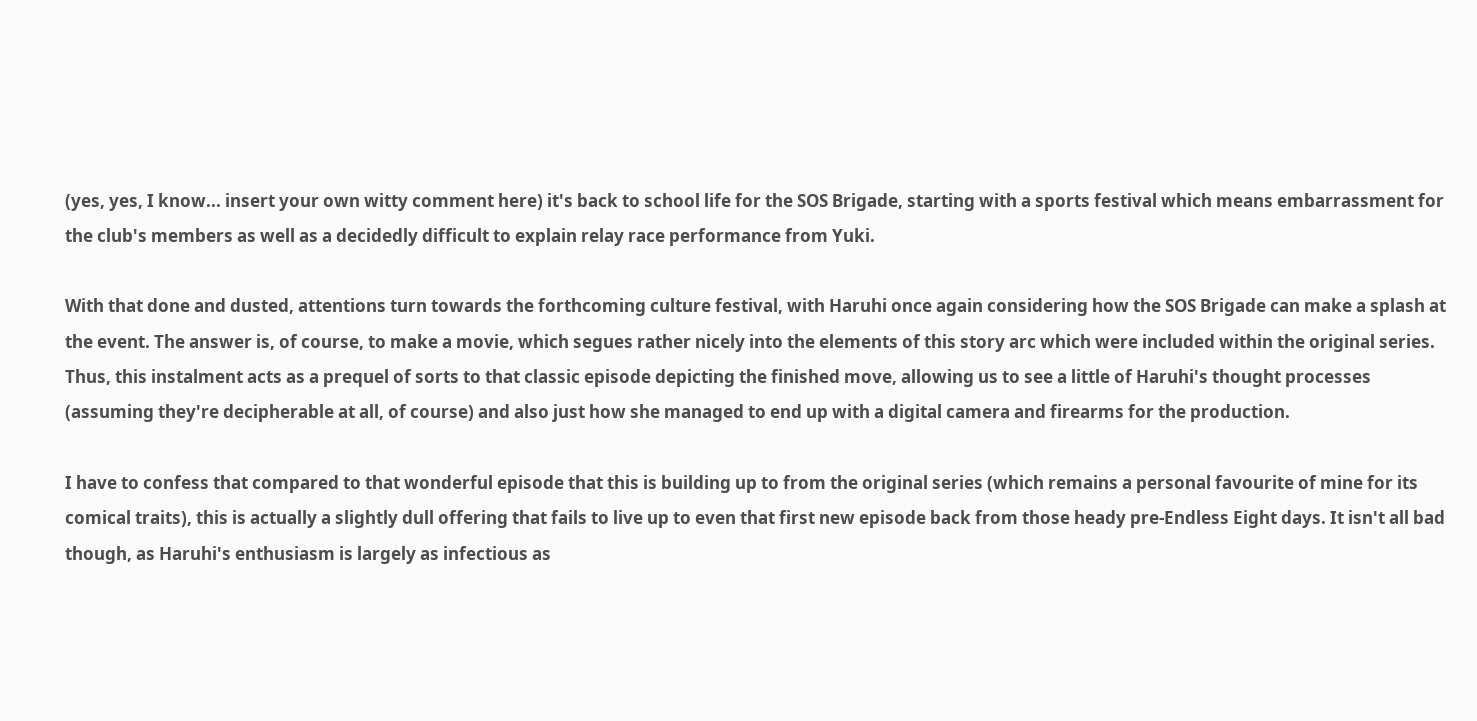(yes, yes, I know... insert your own witty comment here) it's back to school life for the SOS Brigade, starting with a sports festival which means embarrassment for the club's members as well as a decidedly difficult to explain relay race performance from Yuki.

With that done and dusted, attentions turn towards the forthcoming culture festival, with Haruhi once again considering how the SOS Brigade can make a splash at the event. The answer is, of course, to make a movie, which segues rather nicely into the elements of this story arc which were included within the original series. Thus, this instalment acts as a prequel of sorts to that classic episode depicting the finished move, allowing us to see a little of Haruhi's thought processes (assuming they're decipherable at all, of course) and also just how she managed to end up with a digital camera and firearms for the production.

I have to confess that compared to that wonderful episode that this is building up to from the original series (which remains a personal favourite of mine for its comical traits), this is actually a slightly dull offering that fails to live up to even that first new episode back from those heady pre-Endless Eight days. It isn't all bad though, as Haruhi's enthusiasm is largely as infectious as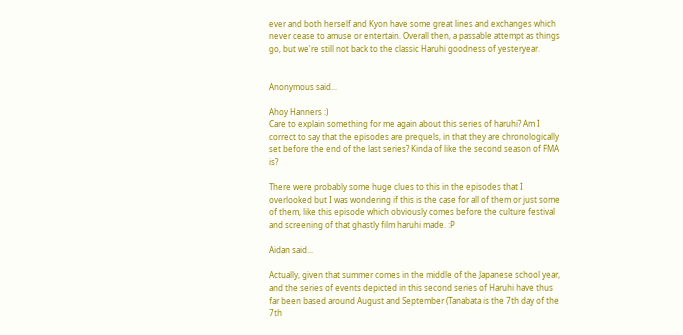ever and both herself and Kyon have some great lines and exchanges which never cease to amuse or entertain. Overall then, a passable attempt as things go, but we're still not back to the classic Haruhi goodness of yesteryear.


Anonymous said...

Ahoy Hanners :)
Care to explain something for me again about this series of haruhi? Am I correct to say that the episodes are prequels, in that they are chronologically set before the end of the last series? Kinda of like the second season of FMA is?

There were probably some huge clues to this in the episodes that I overlooked but I was wondering if this is the case for all of them or just some of them, like this episode which obviously comes before the culture festival and screening of that ghastly film haruhi made. :P

Aidan said...

Actually, given that summer comes in the middle of the Japanese school year, and the series of events depicted in this second series of Haruhi have thus far been based around August and September (Tanabata is the 7th day of the 7th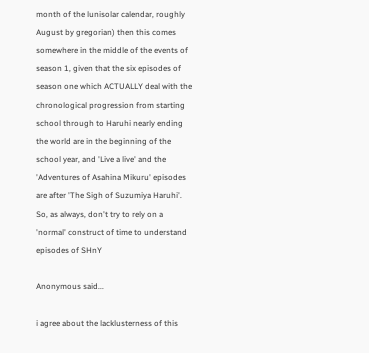month of the lunisolar calendar, roughly August by gregorian) then this comes somewhere in the middle of the events of season 1, given that the six episodes of season one which ACTUALLY deal with the chronological progression from starting school through to Haruhi nearly ending the world are in the beginning of the school year, and 'Live a live' and the 'Adventures of Asahina Mikuru' episodes are after 'The Sigh of Suzumiya Haruhi'. So, as always, don't try to rely on a 'normal' construct of time to understand episodes of SHnY

Anonymous said...

i agree about the lacklusterness of this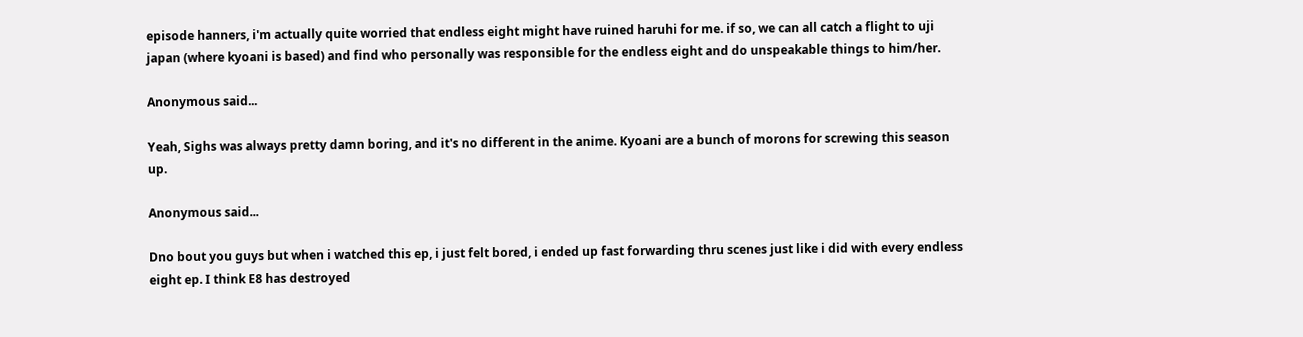episode hanners, i'm actually quite worried that endless eight might have ruined haruhi for me. if so, we can all catch a flight to uji japan (where kyoani is based) and find who personally was responsible for the endless eight and do unspeakable things to him/her.

Anonymous said...

Yeah, Sighs was always pretty damn boring, and it's no different in the anime. Kyoani are a bunch of morons for screwing this season up.

Anonymous said...

Dno bout you guys but when i watched this ep, i just felt bored, i ended up fast forwarding thru scenes just like i did with every endless eight ep. I think E8 has destroyed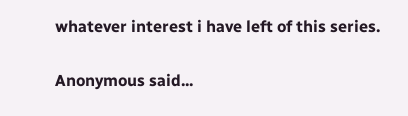whatever interest i have left of this series.

Anonymous said...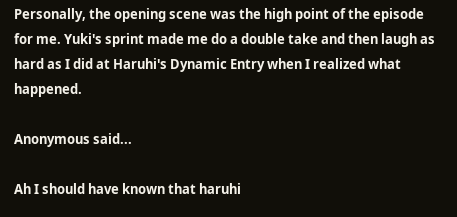Personally, the opening scene was the high point of the episode for me. Yuki's sprint made me do a double take and then laugh as hard as I did at Haruhi's Dynamic Entry when I realized what happened.

Anonymous said...

Ah I should have known that haruhi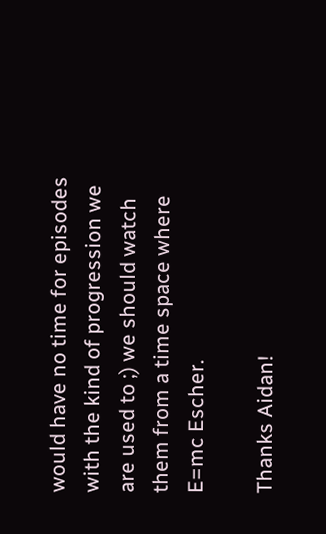would have no time for episodes with the kind of progression we are used to ;) we should watch them from a time space where E=mc Escher.

Thanks Aidan!